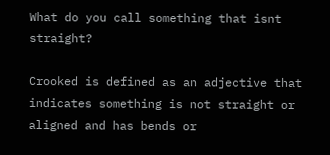What do you call something that isnt straight?

Crooked is defined as an adjective that indicates something is not straight or aligned and has bends or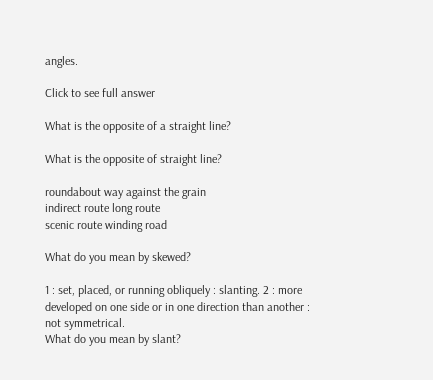angles.

Click to see full answer

What is the opposite of a straight line?

What is the opposite of straight line?

roundabout way against the grain
indirect route long route
scenic route winding road

What do you mean by skewed?

1 : set, placed, or running obliquely : slanting. 2 : more developed on one side or in one direction than another : not symmetrical.
What do you mean by slant?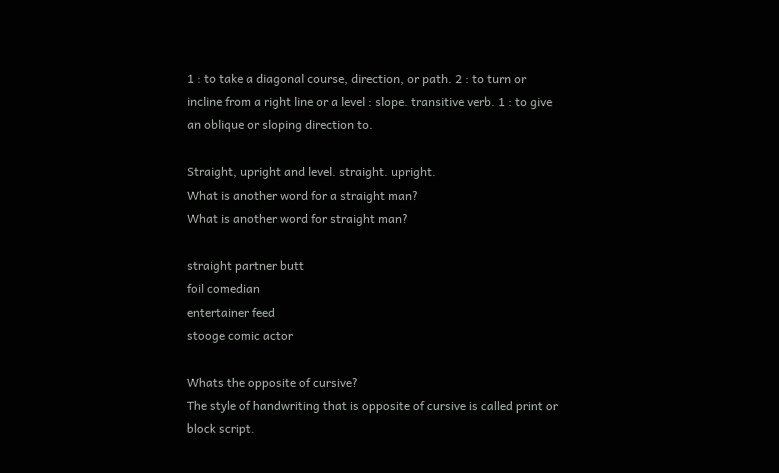1 : to take a diagonal course, direction, or path. 2 : to turn or incline from a right line or a level : slope. transitive verb. 1 : to give an oblique or sloping direction to.

Straight, upright and level. straight. upright.
What is another word for a straight man?
What is another word for straight man?

straight partner butt
foil comedian
entertainer feed
stooge comic actor

Whats the opposite of cursive?
The style of handwriting that is opposite of cursive is called print or block script.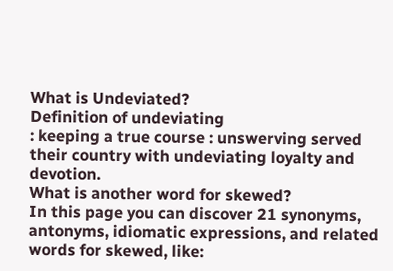What is Undeviated?
Definition of undeviating
: keeping a true course : unswerving served their country with undeviating loyalty and devotion.
What is another word for skewed?
In this page you can discover 21 synonyms, antonyms, idiomatic expressions, and related words for skewed, like: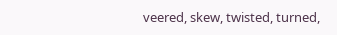veered, skew, twisted, turned,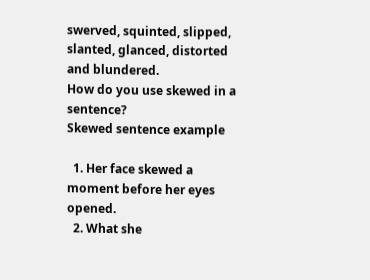swerved, squinted, slipped, slanted, glanced, distorted and blundered.
How do you use skewed in a sentence?
Skewed sentence example

  1. Her face skewed a moment before her eyes opened.
  2. What she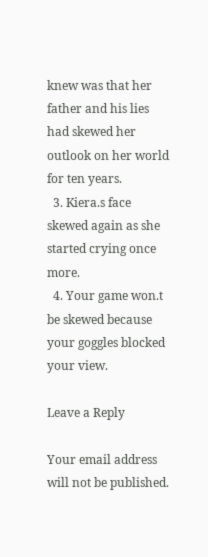knew was that her father and his lies had skewed her outlook on her world for ten years.
  3. Kiera.s face skewed again as she started crying once more.
  4. Your game won.t be skewed because your goggles blocked your view.

Leave a Reply

Your email address will not be published.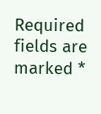Required fields are marked *